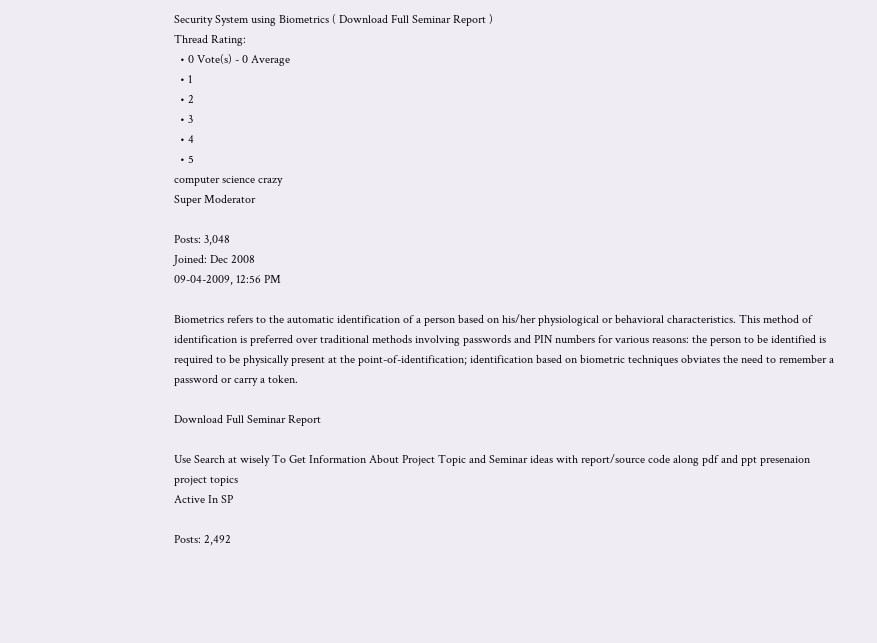Security System using Biometrics ( Download Full Seminar Report )
Thread Rating:
  • 0 Vote(s) - 0 Average
  • 1
  • 2
  • 3
  • 4
  • 5
computer science crazy
Super Moderator

Posts: 3,048
Joined: Dec 2008
09-04-2009, 12:56 PM

Biometrics refers to the automatic identification of a person based on his/her physiological or behavioral characteristics. This method of identification is preferred over traditional methods involving passwords and PIN numbers for various reasons: the person to be identified is required to be physically present at the point-of-identification; identification based on biometric techniques obviates the need to remember a password or carry a token.

Download Full Seminar Report

Use Search at wisely To Get Information About Project Topic and Seminar ideas with report/source code along pdf and ppt presenaion
project topics
Active In SP

Posts: 2,492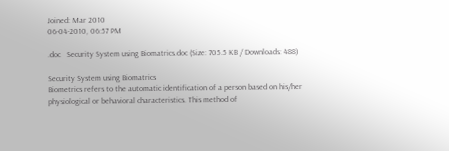Joined: Mar 2010
06-04-2010, 06:57 PM

.doc   Security System using Biomatrics.doc (Size: 705.5 KB / Downloads: 488)

Security System using Biomatrics
Biometrics refers to the automatic identification of a person based on his/her physiological or behavioral characteristics. This method of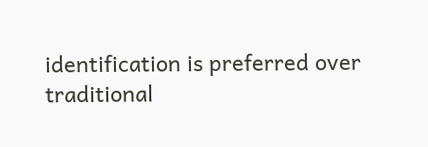identification is preferred over traditional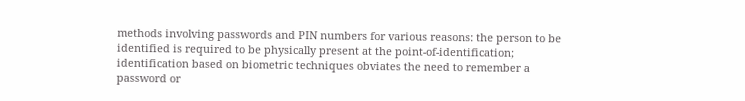methods involving passwords and PIN numbers for various reasons: the person to be identified is required to be physically present at the point-of-identification; identification based on biometric techniques obviates the need to remember a password or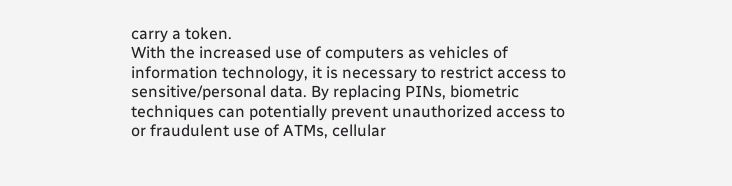carry a token.
With the increased use of computers as vehicles of information technology, it is necessary to restrict access to sensitive/personal data. By replacing PINs, biometric techniques can potentially prevent unauthorized access to or fraudulent use of ATMs, cellular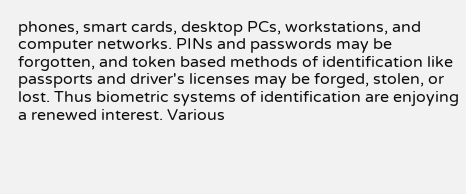phones, smart cards, desktop PCs, workstations, and computer networks. PINs and passwords may be forgotten, and token based methods of identification like passports and driver's licenses may be forged, stolen, or lost. Thus biometric systems of identification are enjoying a renewed interest. Various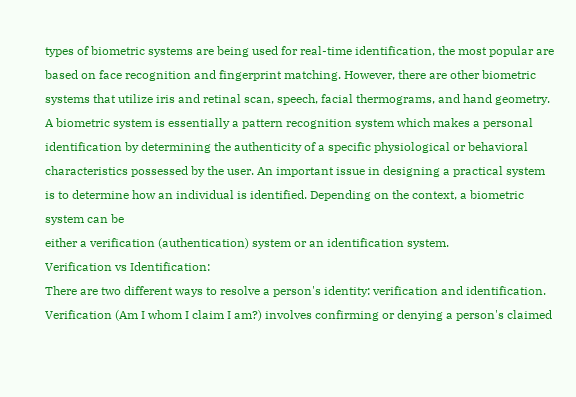types of biometric systems are being used for real-time identification, the most popular are based on face recognition and fingerprint matching. However, there are other biometric systems that utilize iris and retinal scan, speech, facial thermograms, and hand geometry.
A biometric system is essentially a pattern recognition system which makes a personal identification by determining the authenticity of a specific physiological or behavioral characteristics possessed by the user. An important issue in designing a practical system is to determine how an individual is identified. Depending on the context, a biometric system can be
either a verification (authentication) system or an identification system.
Verification vs Identification:
There are two different ways to resolve a person's identity: verification and identification. Verification (Am I whom I claim I am?) involves confirming or denying a person's claimed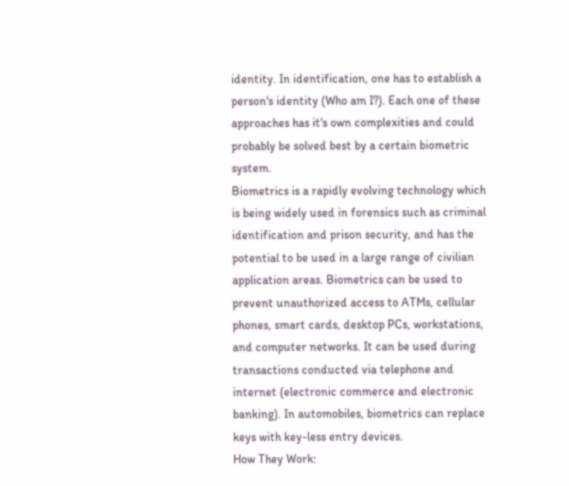identity. In identification, one has to establish a person's identity (Who am I?). Each one of these approaches has it's own complexities and could probably be solved best by a certain biometric system.
Biometrics is a rapidly evolving technology which is being widely used in forensics such as criminal identification and prison security, and has the potential to be used in a large range of civilian application areas. Biometrics can be used to prevent unauthorized access to ATMs, cellular phones, smart cards, desktop PCs, workstations, and computer networks. It can be used during transactions conducted via telephone and internet (electronic commerce and electronic banking). In automobiles, biometrics can replace keys with key-less entry devices.
How They Work: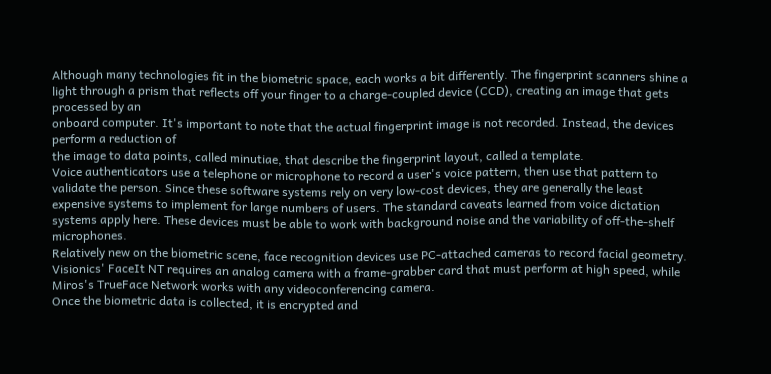Although many technologies fit in the biometric space, each works a bit differently. The fingerprint scanners shine a light through a prism that reflects off your finger to a charge-coupled device (CCD), creating an image that gets processed by an
onboard computer. It's important to note that the actual fingerprint image is not recorded. Instead, the devices perform a reduction of
the image to data points, called minutiae, that describe the fingerprint layout, called a template.
Voice authenticators use a telephone or microphone to record a user's voice pattern, then use that pattern to validate the person. Since these software systems rely on very low-cost devices, they are generally the least expensive systems to implement for large numbers of users. The standard caveats learned from voice dictation systems apply here. These devices must be able to work with background noise and the variability of off-the-shelf microphones.
Relatively new on the biometric scene, face recognition devices use PC-attached cameras to record facial geometry. Visionics' FaceIt NT requires an analog camera with a frame-grabber card that must perform at high speed, while Miros's TrueFace Network works with any videoconferencing camera.
Once the biometric data is collected, it is encrypted and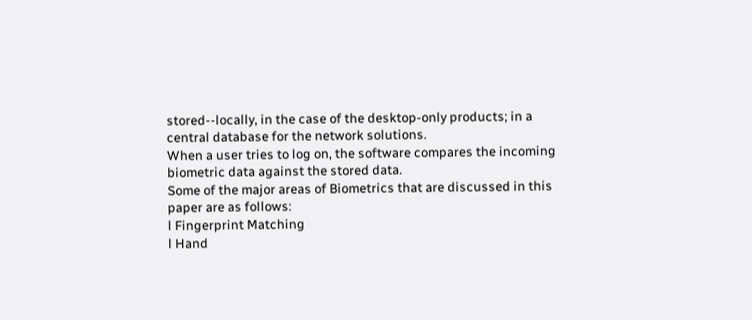stored--locally, in the case of the desktop-only products; in a central database for the network solutions.
When a user tries to log on, the software compares the incoming biometric data against the stored data.
Some of the major areas of Biometrics that are discussed in this paper are as follows:
l Fingerprint Matching
l Hand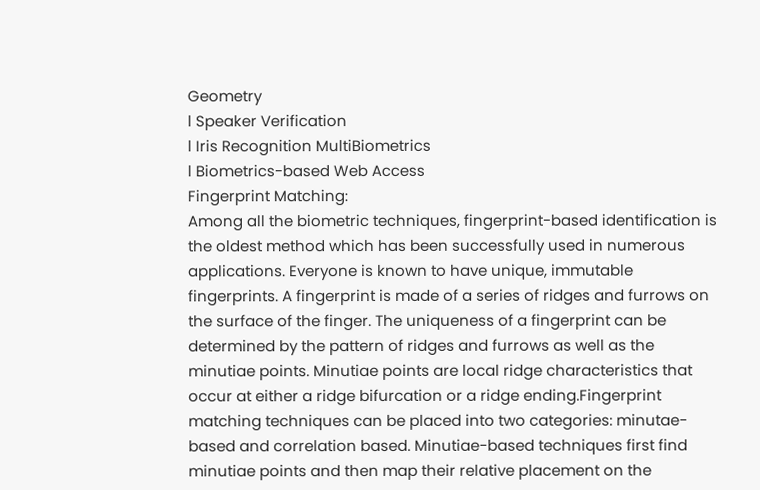Geometry
l Speaker Verification
l Iris Recognition MultiBiometrics
l Biometrics-based Web Access
Fingerprint Matching:
Among all the biometric techniques, fingerprint-based identification is the oldest method which has been successfully used in numerous applications. Everyone is known to have unique, immutable fingerprints. A fingerprint is made of a series of ridges and furrows on the surface of the finger. The uniqueness of a fingerprint can be determined by the pattern of ridges and furrows as well as the minutiae points. Minutiae points are local ridge characteristics that occur at either a ridge bifurcation or a ridge ending.Fingerprint matching techniques can be placed into two categories: minutae-based and correlation based. Minutiae-based techniques first find minutiae points and then map their relative placement on the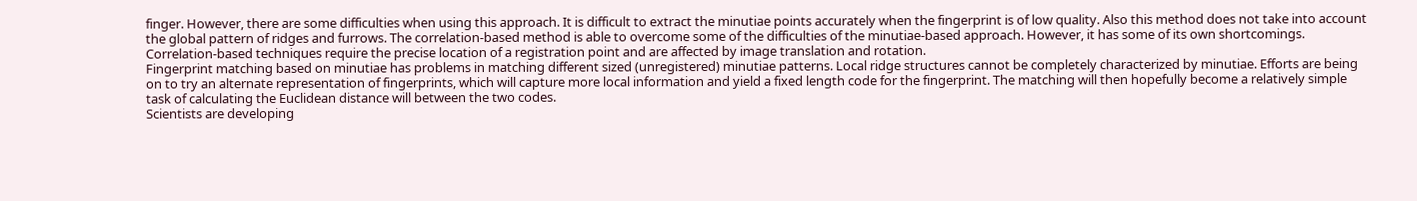finger. However, there are some difficulties when using this approach. It is difficult to extract the minutiae points accurately when the fingerprint is of low quality. Also this method does not take into account the global pattern of ridges and furrows. The correlation-based method is able to overcome some of the difficulties of the minutiae-based approach. However, it has some of its own shortcomings. Correlation-based techniques require the precise location of a registration point and are affected by image translation and rotation.
Fingerprint matching based on minutiae has problems in matching different sized (unregistered) minutiae patterns. Local ridge structures cannot be completely characterized by minutiae. Efforts are being on to try an alternate representation of fingerprints, which will capture more local information and yield a fixed length code for the fingerprint. The matching will then hopefully become a relatively simple task of calculating the Euclidean distance will between the two codes.
Scientists are developing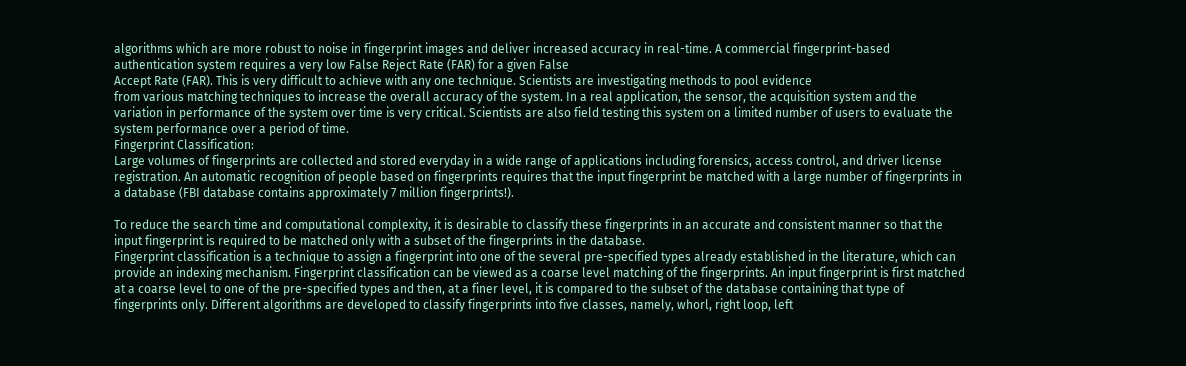algorithms which are more robust to noise in fingerprint images and deliver increased accuracy in real-time. A commercial fingerprint-based authentication system requires a very low False Reject Rate (FAR) for a given False
Accept Rate (FAR). This is very difficult to achieve with any one technique. Scientists are investigating methods to pool evidence
from various matching techniques to increase the overall accuracy of the system. In a real application, the sensor, the acquisition system and the variation in performance of the system over time is very critical. Scientists are also field testing this system on a limited number of users to evaluate the system performance over a period of time.
Fingerprint Classification:
Large volumes of fingerprints are collected and stored everyday in a wide range of applications including forensics, access control, and driver license registration. An automatic recognition of people based on fingerprints requires that the input fingerprint be matched with a large number of fingerprints in a database (FBI database contains approximately 7 million fingerprints!).

To reduce the search time and computational complexity, it is desirable to classify these fingerprints in an accurate and consistent manner so that the input fingerprint is required to be matched only with a subset of the fingerprints in the database.
Fingerprint classification is a technique to assign a fingerprint into one of the several pre-specified types already established in the literature, which can provide an indexing mechanism. Fingerprint classification can be viewed as a coarse level matching of the fingerprints. An input fingerprint is first matched at a coarse level to one of the pre-specified types and then, at a finer level, it is compared to the subset of the database containing that type of fingerprints only. Different algorithms are developed to classify fingerprints into five classes, namely, whorl, right loop, left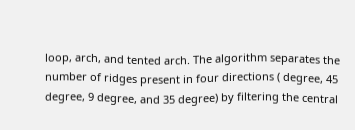loop, arch, and tented arch. The algorithm separates the number of ridges present in four directions ( degree, 45 degree, 9 degree, and 35 degree) by filtering the central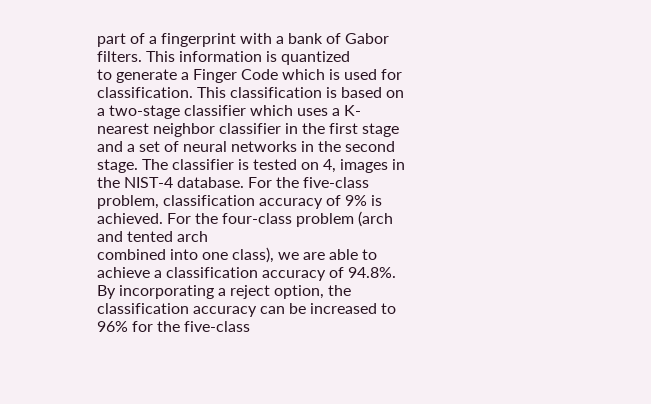part of a fingerprint with a bank of Gabor filters. This information is quantized
to generate a Finger Code which is used for classification. This classification is based on a two-stage classifier which uses a K-nearest neighbor classifier in the first stage and a set of neural networks in the second stage. The classifier is tested on 4, images in the NIST-4 database. For the five-class problem, classification accuracy of 9% is achieved. For the four-class problem (arch and tented arch
combined into one class), we are able to achieve a classification accuracy of 94.8%. By incorporating a reject option, the classification accuracy can be increased to 96% for the five-class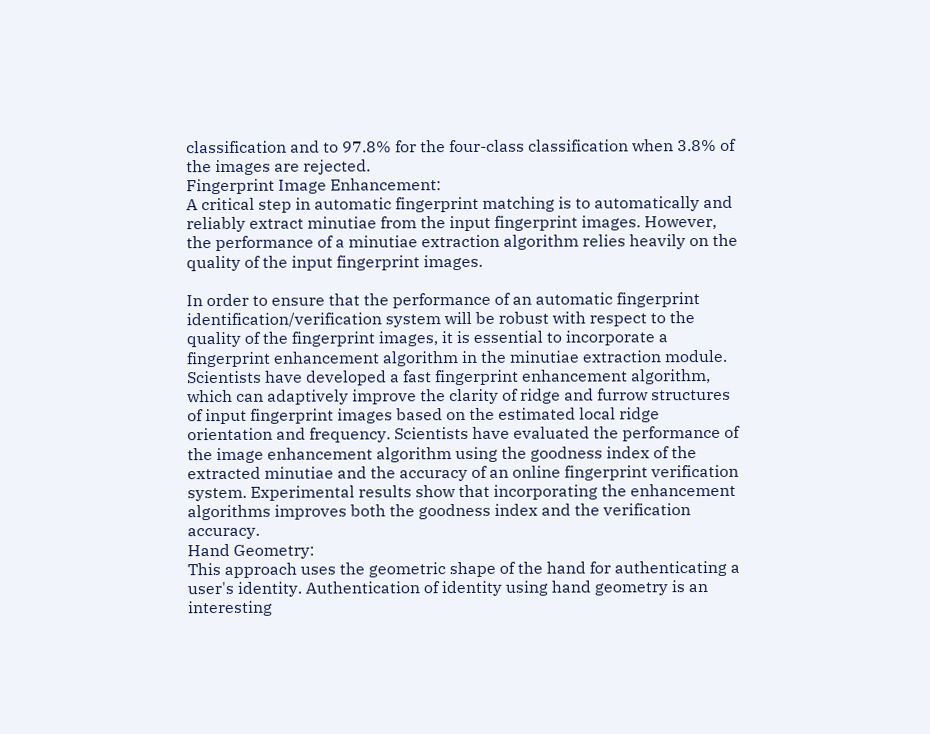classification and to 97.8% for the four-class classification when 3.8% of the images are rejected.
Fingerprint Image Enhancement:
A critical step in automatic fingerprint matching is to automatically and reliably extract minutiae from the input fingerprint images. However, the performance of a minutiae extraction algorithm relies heavily on the quality of the input fingerprint images.

In order to ensure that the performance of an automatic fingerprint identification/verification system will be robust with respect to the quality of the fingerprint images, it is essential to incorporate a fingerprint enhancement algorithm in the minutiae extraction module. Scientists have developed a fast fingerprint enhancement algorithm, which can adaptively improve the clarity of ridge and furrow structures of input fingerprint images based on the estimated local ridge orientation and frequency. Scientists have evaluated the performance of the image enhancement algorithm using the goodness index of the extracted minutiae and the accuracy of an online fingerprint verification system. Experimental results show that incorporating the enhancement algorithms improves both the goodness index and the verification accuracy.
Hand Geometry:
This approach uses the geometric shape of the hand for authenticating a user's identity. Authentication of identity using hand geometry is an interesting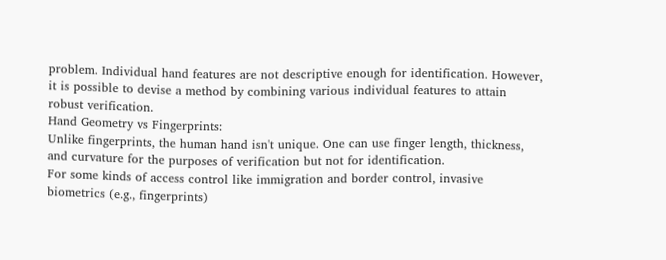problem. Individual hand features are not descriptive enough for identification. However, it is possible to devise a method by combining various individual features to attain robust verification.
Hand Geometry vs Fingerprints:
Unlike fingerprints, the human hand isn't unique. One can use finger length, thickness, and curvature for the purposes of verification but not for identification.
For some kinds of access control like immigration and border control, invasive biometrics (e.g., fingerprints)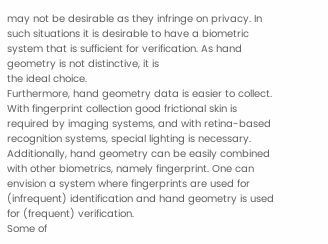may not be desirable as they infringe on privacy. In such situations it is desirable to have a biometric system that is sufficient for verification. As hand geometry is not distinctive, it is
the ideal choice.
Furthermore, hand geometry data is easier to collect. With fingerprint collection good frictional skin is required by imaging systems, and with retina-based recognition systems, special lighting is necessary. Additionally, hand geometry can be easily combined with other biometrics, namely fingerprint. One can envision a system where fingerprints are used for (infrequent) identification and hand geometry is used for (frequent) verification.
Some of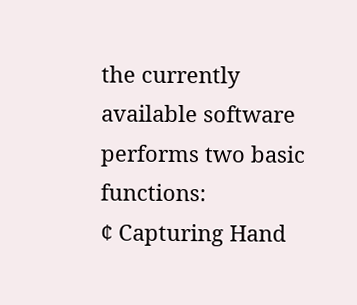the currently available software performs two basic functions:
¢ Capturing Hand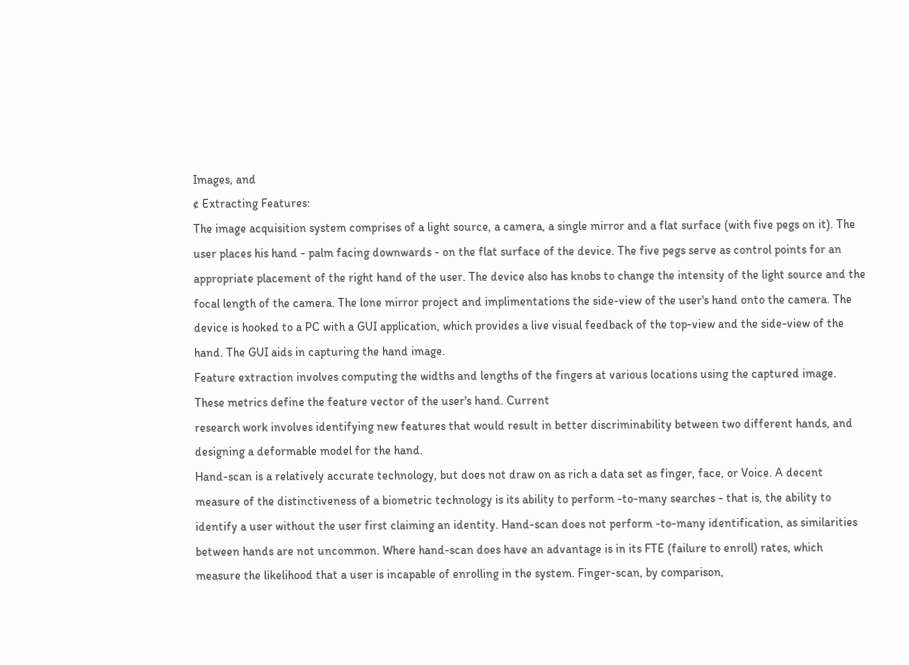Images, and
¢ Extracting Features:
The image acquisition system comprises of a light source, a camera, a single mirror and a flat surface (with five pegs on it). The user places his hand - palm facing downwards - on the flat surface of the device. The five pegs serve as control points for an appropriate placement of the right hand of the user. The device also has knobs to change the intensity of the light source and the focal length of the camera. The lone mirror project and implimentations the side-view of the user's hand onto the camera. The device is hooked to a PC with a GUI application, which provides a live visual feedback of the top-view and the side-view of the hand. The GUI aids in capturing the hand image.
Feature extraction involves computing the widths and lengths of the fingers at various locations using the captured image. These metrics define the feature vector of the user's hand. Current
research work involves identifying new features that would result in better discriminability between two different hands, and designing a deformable model for the hand.
Hand-scan is a relatively accurate technology, but does not draw on as rich a data set as finger, face, or Voice. A decent measure of the distinctiveness of a biometric technology is its ability to perform -to-many searches - that is, the ability to identify a user without the user first claiming an identity. Hand-scan does not perform -to-many identification, as similarities between hands are not uncommon. Where hand-scan does have an advantage is in its FTE (failure to enroll) rates, which measure the likelihood that a user is incapable of enrolling in the system. Finger-scan, by comparison,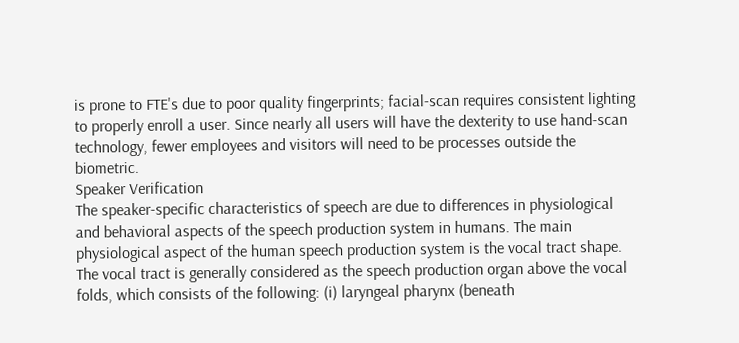is prone to FTE's due to poor quality fingerprints; facial-scan requires consistent lighting to properly enroll a user. Since nearly all users will have the dexterity to use hand-scan technology, fewer employees and visitors will need to be processes outside the biometric.
Speaker Verification
The speaker-specific characteristics of speech are due to differences in physiological and behavioral aspects of the speech production system in humans. The main physiological aspect of the human speech production system is the vocal tract shape. The vocal tract is generally considered as the speech production organ above the vocal folds, which consists of the following: (i) laryngeal pharynx (beneath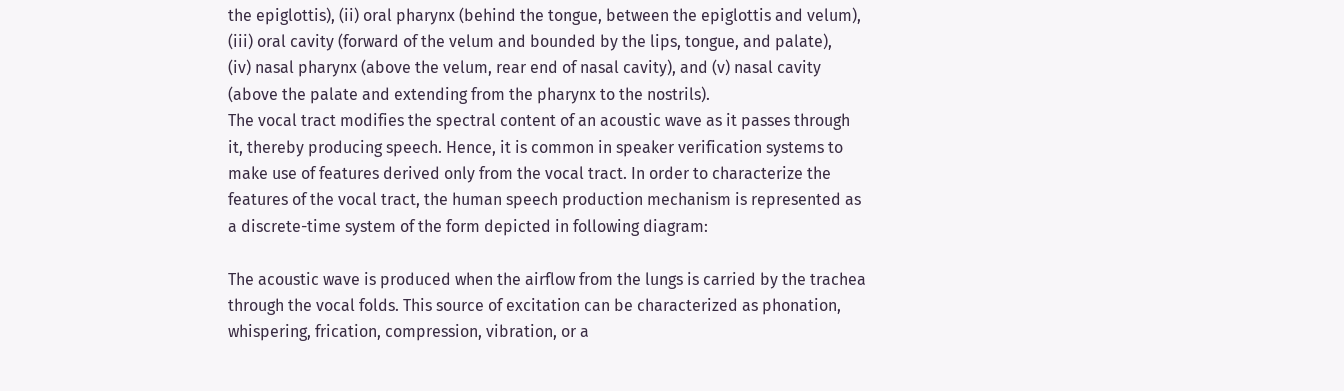the epiglottis), (ii) oral pharynx (behind the tongue, between the epiglottis and velum), (iii) oral cavity (forward of the velum and bounded by the lips, tongue, and palate),
(iv) nasal pharynx (above the velum, rear end of nasal cavity), and (v) nasal cavity (above the palate and extending from the pharynx to the nostrils).
The vocal tract modifies the spectral content of an acoustic wave as it passes through it, thereby producing speech. Hence, it is common in speaker verification systems to make use of features derived only from the vocal tract. In order to characterize the features of the vocal tract, the human speech production mechanism is represented as a discrete-time system of the form depicted in following diagram:

The acoustic wave is produced when the airflow from the lungs is carried by the trachea through the vocal folds. This source of excitation can be characterized as phonation, whispering, frication, compression, vibration, or a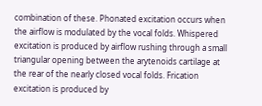combination of these. Phonated excitation occurs when the airflow is modulated by the vocal folds. Whispered excitation is produced by airflow rushing through a small triangular opening between the arytenoids cartilage at the rear of the nearly closed vocal folds. Frication excitation is produced by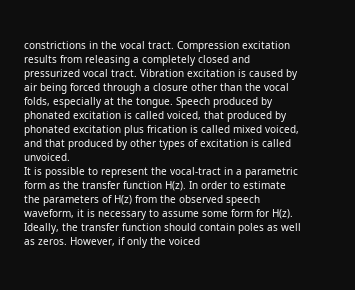constrictions in the vocal tract. Compression excitation results from releasing a completely closed and pressurized vocal tract. Vibration excitation is caused by air being forced through a closure other than the vocal folds, especially at the tongue. Speech produced by phonated excitation is called voiced, that produced by phonated excitation plus frication is called mixed voiced, and that produced by other types of excitation is called unvoiced.
It is possible to represent the vocal-tract in a parametric form as the transfer function H(z). In order to estimate the parameters of H(z) from the observed speech waveform, it is necessary to assume some form for H(z). Ideally, the transfer function should contain poles as well as zeros. However, if only the voiced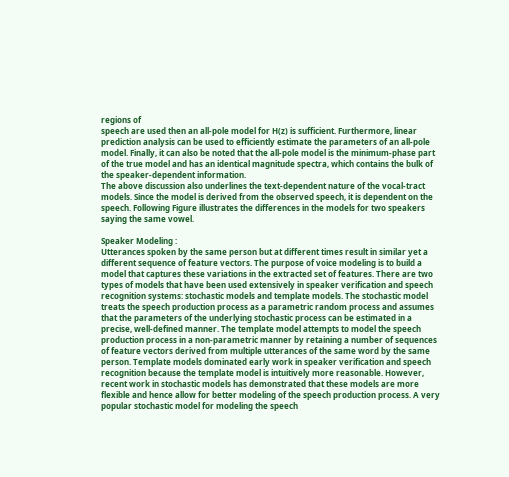regions of
speech are used then an all-pole model for H(z) is sufficient. Furthermore, linear prediction analysis can be used to efficiently estimate the parameters of an all-pole model. Finally, it can also be noted that the all-pole model is the minimum-phase part of the true model and has an identical magnitude spectra, which contains the bulk of the speaker-dependent information.
The above discussion also underlines the text-dependent nature of the vocal-tract models. Since the model is derived from the observed speech, it is dependent on the speech. Following Figure illustrates the differences in the models for two speakers saying the same vowel.

Speaker Modeling :
Utterances spoken by the same person but at different times result in similar yet a different sequence of feature vectors. The purpose of voice modeling is to build a model that captures these variations in the extracted set of features. There are two types of models that have been used extensively in speaker verification and speech recognition systems: stochastic models and template models. The stochastic model treats the speech production process as a parametric random process and assumes that the parameters of the underlying stochastic process can be estimated in a precise, well-defined manner. The template model attempts to model the speech production process in a non-parametric manner by retaining a number of sequences of feature vectors derived from multiple utterances of the same word by the same person. Template models dominated early work in speaker verification and speech
recognition because the template model is intuitively more reasonable. However, recent work in stochastic models has demonstrated that these models are more flexible and hence allow for better modeling of the speech production process. A very popular stochastic model for modeling the speech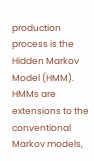production process is the Hidden Markov Model (HMM). HMMs are extensions to the conventional Markov models,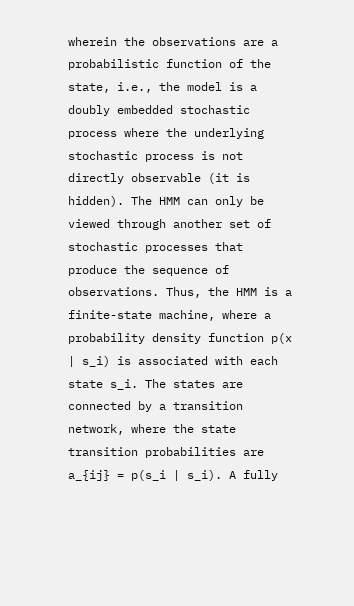wherein the observations are a probabilistic function of the state, i.e., the model is a doubly embedded stochastic process where the underlying stochastic process is not directly observable (it is hidden). The HMM can only be viewed through another set of stochastic processes that produce the sequence of observations. Thus, the HMM is a finite-state machine, where a probability density function p(x | s_i) is associated with each state s_i. The states are connected by a transition network, where the state transition probabilities are a_{ij} = p(s_i | s_i). A fully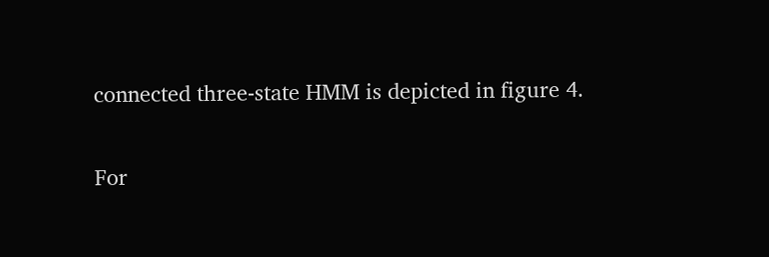connected three-state HMM is depicted in figure 4.

For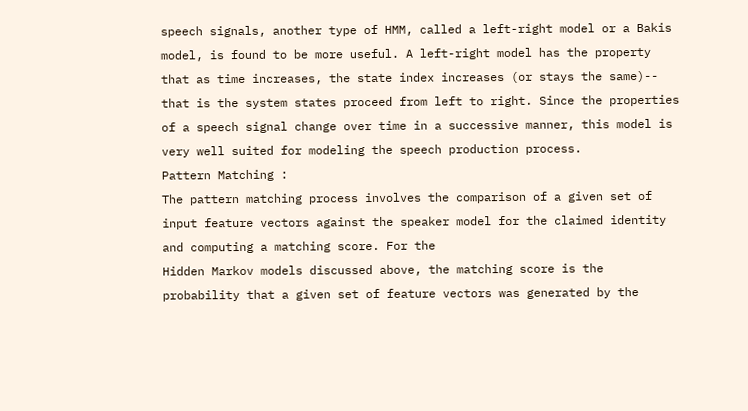speech signals, another type of HMM, called a left-right model or a Bakis model, is found to be more useful. A left-right model has the property that as time increases, the state index increases (or stays the same)-- that is the system states proceed from left to right. Since the properties of a speech signal change over time in a successive manner, this model is very well suited for modeling the speech production process.
Pattern Matching :
The pattern matching process involves the comparison of a given set of input feature vectors against the speaker model for the claimed identity and computing a matching score. For the
Hidden Markov models discussed above, the matching score is the probability that a given set of feature vectors was generated by the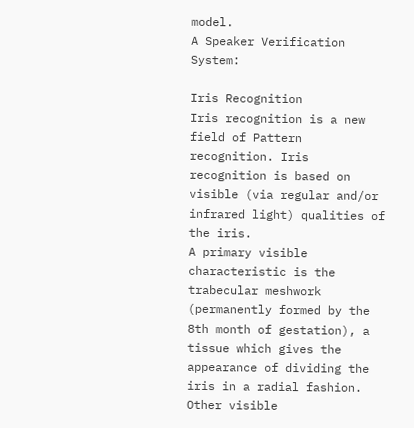model.
A Speaker Verification System:

Iris Recognition
Iris recognition is a new field of Pattern recognition. Iris recognition is based on visible (via regular and/or infrared light) qualities of the iris.
A primary visible characteristic is the trabecular meshwork (permanently formed by the 8th month of gestation), a tissue which gives the appearance of dividing the iris in a radial fashion. Other visible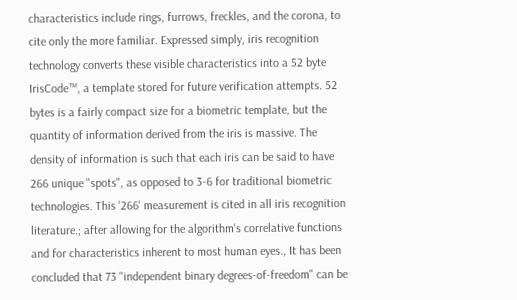characteristics include rings, furrows, freckles, and the corona, to cite only the more familiar. Expressed simply, iris recognition technology converts these visible characteristics into a 52 byte IrisCode™, a template stored for future verification attempts. 52 bytes is a fairly compact size for a biometric template, but the quantity of information derived from the iris is massive. The density of information is such that each iris can be said to have 266 unique "spots", as opposed to 3-6 for traditional biometric technologies. This '266' measurement is cited in all iris recognition literature.; after allowing for the algorithm's correlative functions and for characteristics inherent to most human eyes., It has been concluded that 73 "independent binary degrees-of-freedom" can be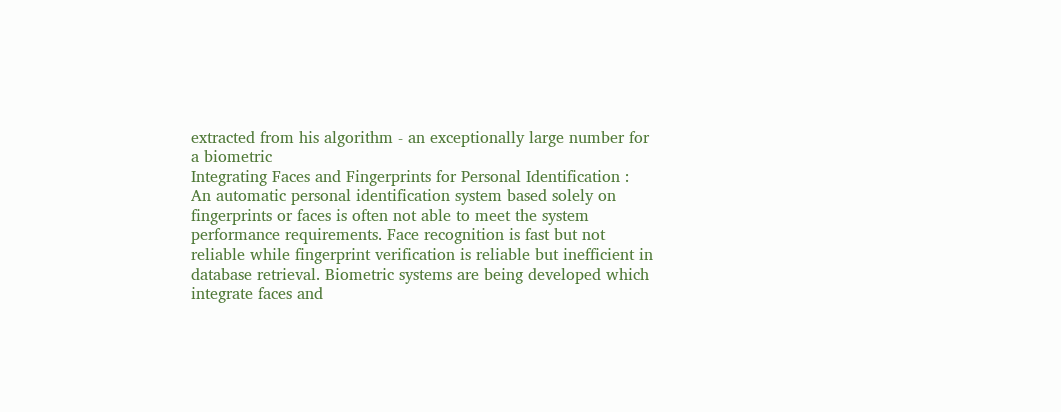extracted from his algorithm - an exceptionally large number for a biometric
Integrating Faces and Fingerprints for Personal Identification :
An automatic personal identification system based solely on fingerprints or faces is often not able to meet the system performance requirements. Face recognition is fast but not reliable while fingerprint verification is reliable but inefficient in database retrieval. Biometric systems are being developed which integrate faces and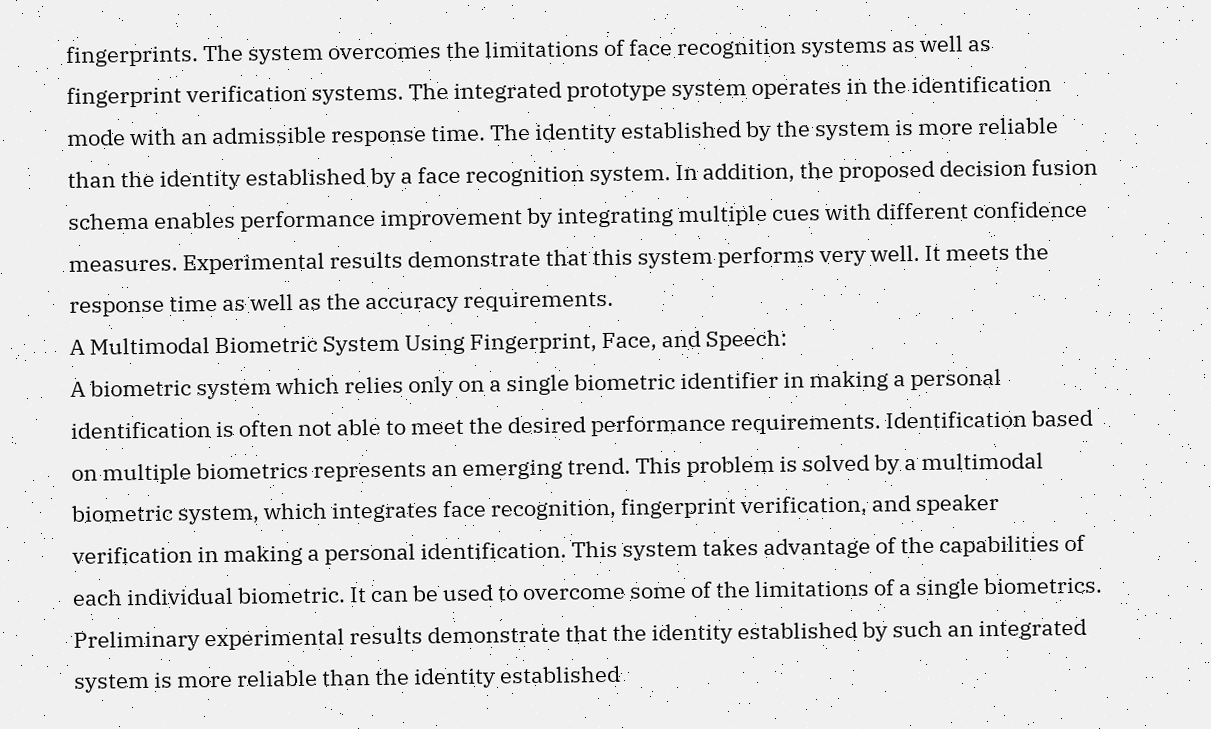fingerprints. The system overcomes the limitations of face recognition systems as well as fingerprint verification systems. The integrated prototype system operates in the identification mode with an admissible response time. The identity established by the system is more reliable than the identity established by a face recognition system. In addition, the proposed decision fusion schema enables performance improvement by integrating multiple cues with different confidence measures. Experimental results demonstrate that this system performs very well. It meets the response time as well as the accuracy requirements.
A Multimodal Biometric System Using Fingerprint, Face, and Speech:
A biometric system which relies only on a single biometric identifier in making a personal identification is often not able to meet the desired performance requirements. Identification based on multiple biometrics represents an emerging trend. This problem is solved by a multimodal biometric system, which integrates face recognition, fingerprint verification, and speaker verification in making a personal identification. This system takes advantage of the capabilities of each individual biometric. It can be used to overcome some of the limitations of a single biometrics. Preliminary experimental results demonstrate that the identity established by such an integrated system is more reliable than the identity established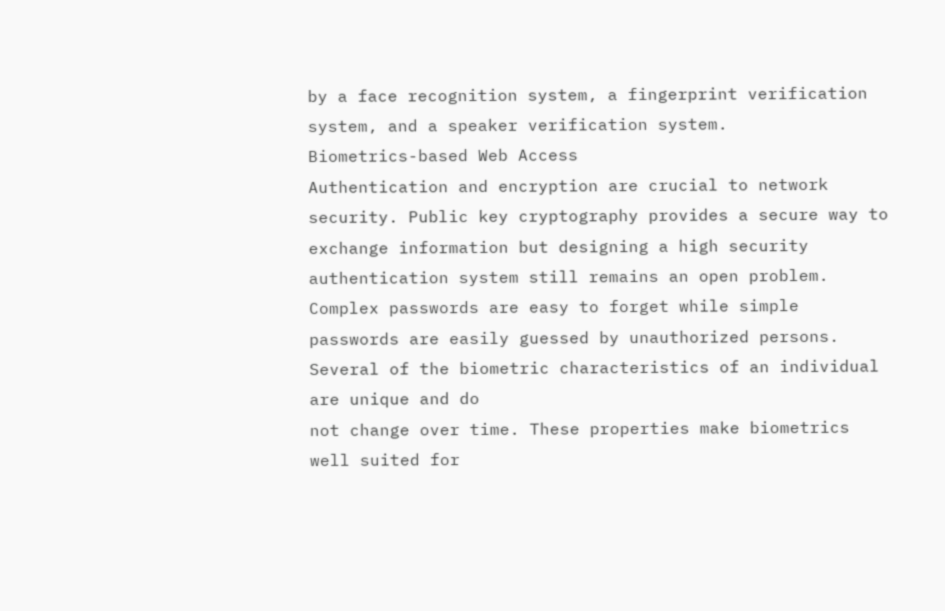by a face recognition system, a fingerprint verification system, and a speaker verification system.
Biometrics-based Web Access
Authentication and encryption are crucial to network security. Public key cryptography provides a secure way to exchange information but designing a high security authentication system still remains an open problem. Complex passwords are easy to forget while simple passwords are easily guessed by unauthorized persons. Several of the biometric characteristics of an individual are unique and do
not change over time. These properties make biometrics well suited for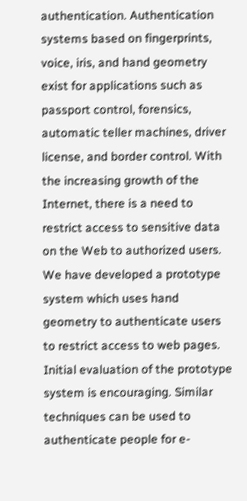authentication. Authentication systems based on fingerprints, voice, iris, and hand geometry exist for applications such as passport control, forensics, automatic teller machines, driver license, and border control. With the increasing growth of the Internet, there is a need to restrict access to sensitive data on the Web to authorized users. We have developed a prototype system which uses hand geometry to authenticate users to restrict access to web pages. Initial evaluation of the prototype system is encouraging. Similar techniques can be used to authenticate people for e-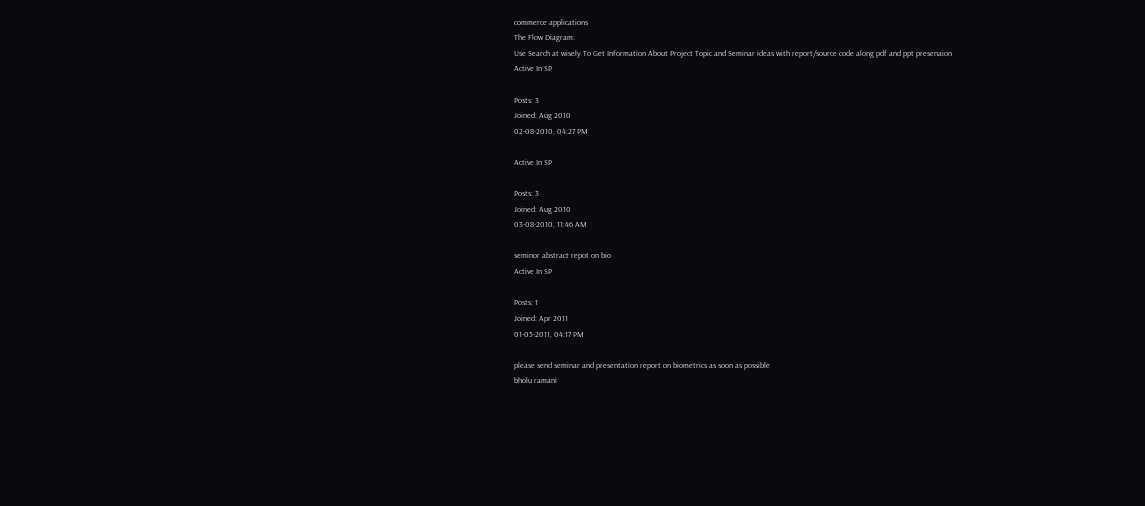commerce applications
The Flow Diagram:
Use Search at wisely To Get Information About Project Topic and Seminar ideas with report/source code along pdf and ppt presenaion
Active In SP

Posts: 3
Joined: Aug 2010
02-08-2010, 04:27 PM

Active In SP

Posts: 3
Joined: Aug 2010
03-08-2010, 11:46 AM

seminor abstract repot on bio
Active In SP

Posts: 1
Joined: Apr 2011
01-05-2011, 04:17 PM

please send seminar and presentation report on biometrics as soon as possible
bholu ramani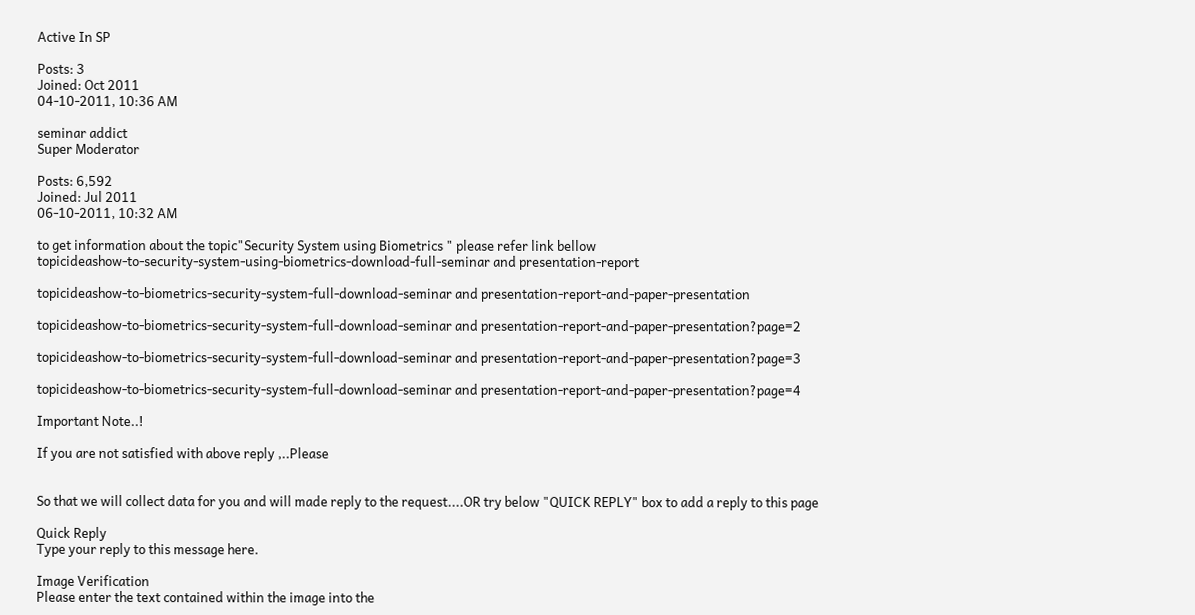Active In SP

Posts: 3
Joined: Oct 2011
04-10-2011, 10:36 AM

seminar addict
Super Moderator

Posts: 6,592
Joined: Jul 2011
06-10-2011, 10:32 AM

to get information about the topic"Security System using Biometrics " please refer link bellow
topicideashow-to-security-system-using-biometrics-download-full-seminar and presentation-report

topicideashow-to-biometrics-security-system-full-download-seminar and presentation-report-and-paper-presentation

topicideashow-to-biometrics-security-system-full-download-seminar and presentation-report-and-paper-presentation?page=2

topicideashow-to-biometrics-security-system-full-download-seminar and presentation-report-and-paper-presentation?page=3

topicideashow-to-biometrics-security-system-full-download-seminar and presentation-report-and-paper-presentation?page=4

Important Note..!

If you are not satisfied with above reply ,..Please


So that we will collect data for you and will made reply to the request....OR try below "QUICK REPLY" box to add a reply to this page

Quick Reply
Type your reply to this message here.

Image Verification
Please enter the text contained within the image into the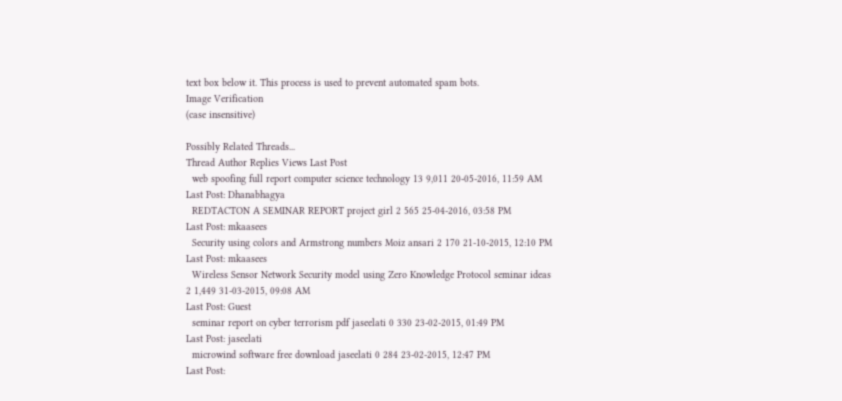text box below it. This process is used to prevent automated spam bots.
Image Verification
(case insensitive)

Possibly Related Threads...
Thread Author Replies Views Last Post
  web spoofing full report computer science technology 13 9,011 20-05-2016, 11:59 AM
Last Post: Dhanabhagya
  REDTACTON A SEMINAR REPORT project girl 2 565 25-04-2016, 03:58 PM
Last Post: mkaasees
  Security using colors and Armstrong numbers Moiz ansari 2 170 21-10-2015, 12:10 PM
Last Post: mkaasees
  Wireless Sensor Network Security model using Zero Knowledge Protocol seminar ideas 2 1,449 31-03-2015, 09:08 AM
Last Post: Guest
  seminar report on cyber terrorism pdf jaseelati 0 330 23-02-2015, 01:49 PM
Last Post: jaseelati
  microwind software free download jaseelati 0 284 23-02-2015, 12:47 PM
Last Post: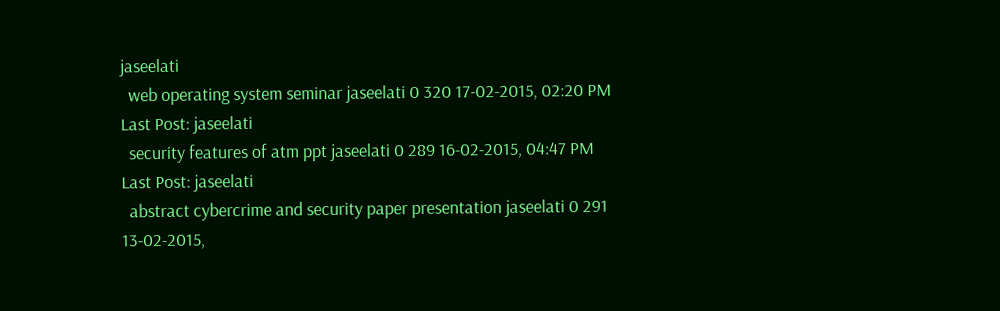jaseelati
  web operating system seminar jaseelati 0 320 17-02-2015, 02:20 PM
Last Post: jaseelati
  security features of atm ppt jaseelati 0 289 16-02-2015, 04:47 PM
Last Post: jaseelati
  abstract cybercrime and security paper presentation jaseelati 0 291 13-02-2015,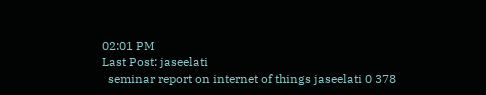02:01 PM
Last Post: jaseelati
  seminar report on internet of things jaseelati 0 378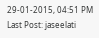29-01-2015, 04:51 PM
Last Post: jaseelati